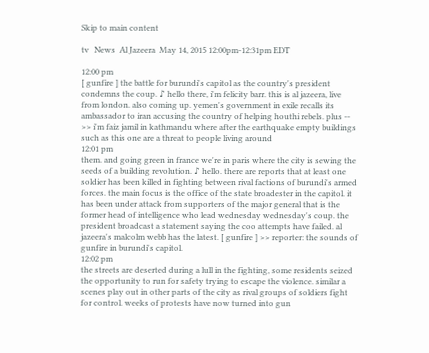Skip to main content

tv   News  Al Jazeera  May 14, 2015 12:00pm-12:31pm EDT

12:00 pm
[ gunfire ] the battle for burundi's capitol as the country's president condemns the coup. ♪ hello there, i'm felicity barr. this is al jazeera, live from london. also coming up. yemen's government in exile recalls its ambassador to iran accusing the country of helping houthi rebels. plus -- >> i'm faiz jamil in kathmandu where after the earthquake empty buildings such as this one are a threat to people living around
12:01 pm
them. and going green in france we're in paris where the city is sewing the seeds of a building revolution. ♪ hello. there are reports that at least one soldier has been killed in fighting between rival factions of burundi's armed forces. the main focus is the office of the state broadester in the capitol. it has been under attack from supporters of the major general that is the former head of intelligence who lead wednesday wednesday's coup. the president broadcast a statement saying the coo attempts have failed. al jazeera's malcolm webb has the latest. [ gunfire ] >> reporter: the sounds of gunfire in burundi's capitol.
12:02 pm
the streets are deserted during a lull in the fighting, some residents seized the opportunity to run for safety trying to escape the violence. similar a scenes play out in other parts of the city as rival groups of soldiers fight for control. weeks of protests have now turned into gun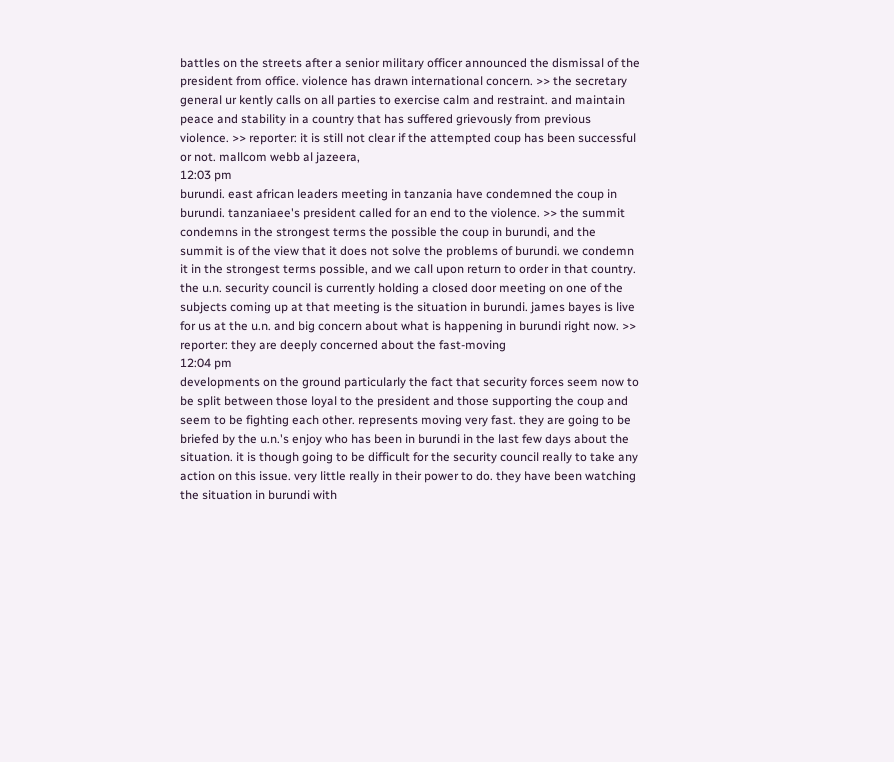battles on the streets after a senior military officer announced the dismissal of the president from office. violence has drawn international concern. >> the secretary general ur kently calls on all parties to exercise calm and restraint. and maintain peace and stability in a country that has suffered grievously from previous violence. >> reporter: it is still not clear if the attempted coup has been successful or not. mallcom webb al jazeera,
12:03 pm
burundi. east african leaders meeting in tanzania have condemned the coup in burundi. tanzaniaee's president called for an end to the violence. >> the summit condemns in the strongest terms the possible the coup in burundi, and the summit is of the view that it does not solve the problems of burundi. we condemn it in the strongest terms possible, and we call upon return to order in that country. the u.n. security council is currently holding a closed door meeting on one of the subjects coming up at that meeting is the situation in burundi. james bayes is live for us at the u.n. and big concern about what is happening in burundi right now. >> reporter: they are deeply concerned about the fast-moving
12:04 pm
developments on the ground particularly the fact that security forces seem now to be split between those loyal to the president and those supporting the coup and seem to be fighting each other. represents moving very fast. they are going to be briefed by the u.n.'s enjoy who has been in burundi in the last few days about the situation. it is though going to be difficult for the security council really to take any action on this issue. very little really in their power to do. they have been watching the situation in burundi with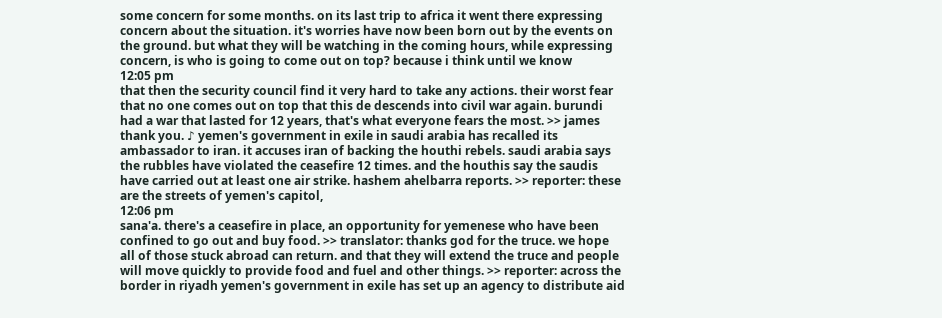some concern for some months. on its last trip to africa it went there expressing concern about the situation. it's worries have now been born out by the events on the ground. but what they will be watching in the coming hours, while expressing concern, is who is going to come out on top? because i think until we know
12:05 pm
that then the security council find it very hard to take any actions. their worst fear that no one comes out on top that this de descends into civil war again. burundi had a war that lasted for 12 years, that's what everyone fears the most. >> james thank you. ♪ yemen's government in exile in saudi arabia has recalled its ambassador to iran. it accuses iran of backing the houthi rebels. saudi arabia says the rubbles have violated the ceasefire 12 times. and the houthis say the saudis have carried out at least one air strike. hashem ahelbarra reports. >> reporter: these are the streets of yemen's capitol,
12:06 pm
sana'a. there's a ceasefire in place, an opportunity for yemenese who have been confined to go out and buy food. >> translator: thanks god for the truce. we hope all of those stuck abroad can return. and that they will extend the truce and people will move quickly to provide food and fuel and other things. >> reporter: across the border in riyadh yemen's government in exile has set up an agency to distribute aid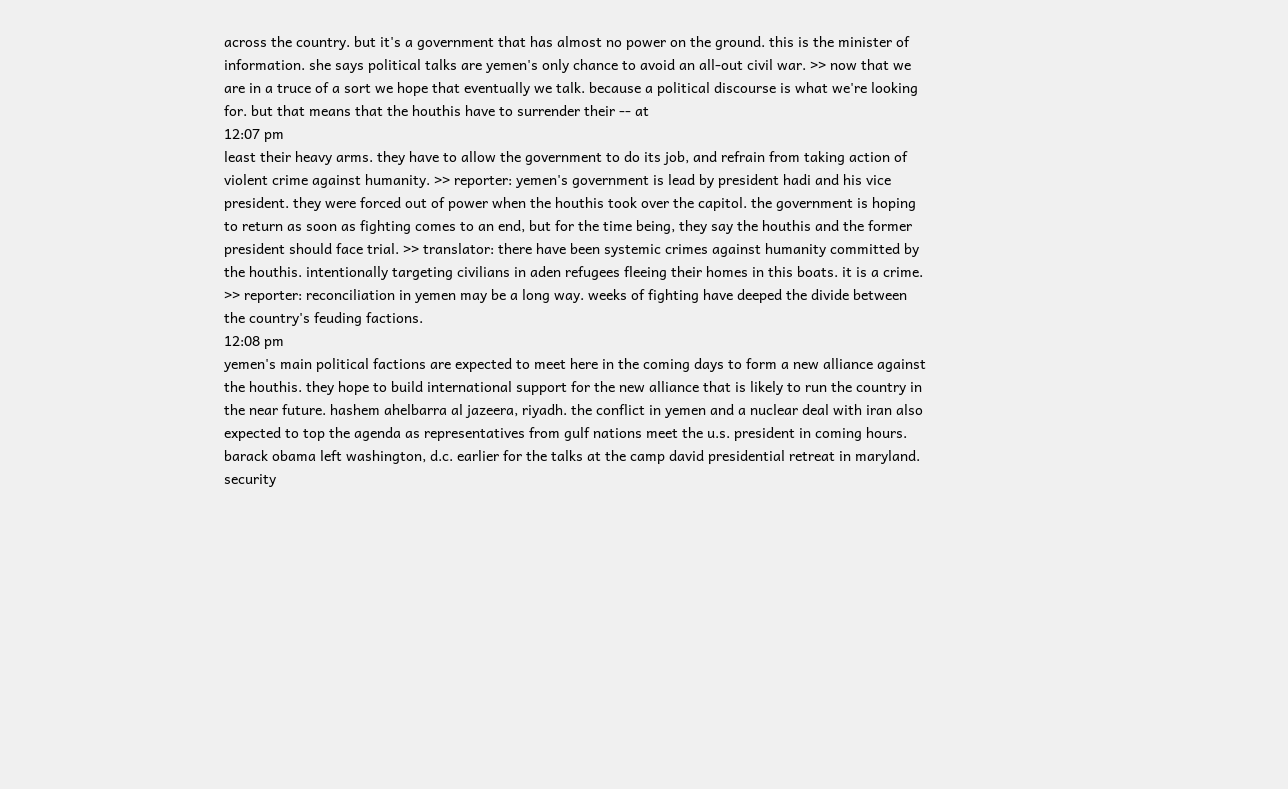across the country. but it's a government that has almost no power on the ground. this is the minister of information. she says political talks are yemen's only chance to avoid an all-out civil war. >> now that we are in a truce of a sort we hope that eventually we talk. because a political discourse is what we're looking for. but that means that the houthis have to surrender their -- at
12:07 pm
least their heavy arms. they have to allow the government to do its job, and refrain from taking action of violent crime against humanity. >> reporter: yemen's government is lead by president hadi and his vice president. they were forced out of power when the houthis took over the capitol. the government is hoping to return as soon as fighting comes to an end, but for the time being, they say the houthis and the former president should face trial. >> translator: there have been systemic crimes against humanity committed by the houthis. intentionally targeting civilians in aden refugees fleeing their homes in this boats. it is a crime. >> reporter: reconciliation in yemen may be a long way. weeks of fighting have deeped the divide between the country's feuding factions.
12:08 pm
yemen's main political factions are expected to meet here in the coming days to form a new alliance against the houthis. they hope to build international support for the new alliance that is likely to run the country in the near future. hashem ahelbarra al jazeera, riyadh. the conflict in yemen and a nuclear deal with iran also expected to top the agenda as representatives from gulf nations meet the u.s. president in coming hours. barack obama left washington, d.c. earlier for the talks at the camp david presidential retreat in maryland. security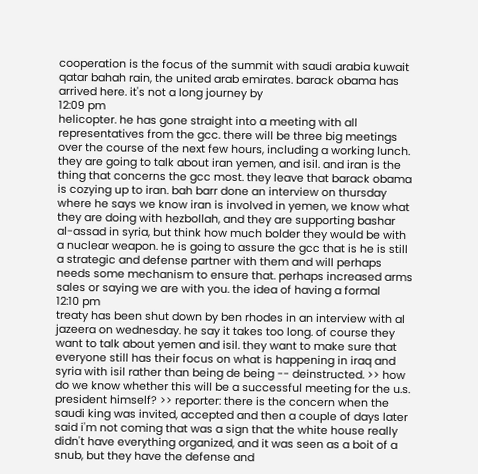cooperation is the focus of the summit with saudi arabia kuwait qatar bahah rain, the united arab emirates. barack obama has arrived here. it's not a long journey by
12:09 pm
helicopter. he has gone straight into a meeting with all representatives from the gcc. there will be three big meetings over the course of the next few hours, including a working lunch. they are going to talk about iran yemen, and isil. and iran is the thing that concerns the gcc most. they leave that barack obama is cozying up to iran. bah barr done an interview on thursday where he says we know iran is involved in yemen, we know what they are doing with hezbollah, and they are supporting bashar al-assad in syria, but think how much bolder they would be with a nuclear weapon. he is going to assure the gcc that is he is still a strategic and defense partner with them and will perhaps needs some mechanism to ensure that. perhaps increased arms sales or saying we are with you. the idea of having a formal
12:10 pm
treaty has been shut down by ben rhodes in an interview with al jazeera on wednesday. he say it takes too long. of course they want to talk about yemen and isil. they want to make sure that everyone still has their focus on what is happening in iraq and syria with isil rather than being de being -- deinstructed. >> how do we know whether this will be a successful meeting for the u.s. president himself? >> reporter: there is the concern when the saudi king was invited, accepted and then a couple of days later said i'm not coming that was a sign that the white house really didn't have everything organized, and it was seen as a boit of a snub, but they have the defense and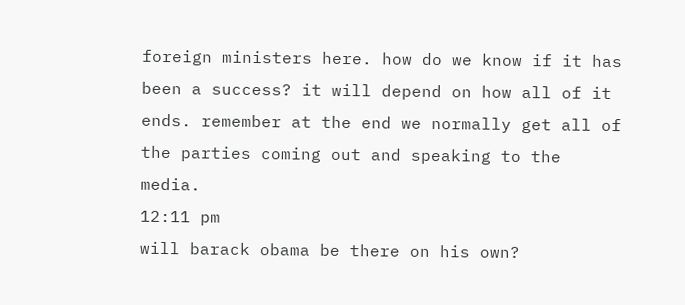foreign ministers here. how do we know if it has been a success? it will depend on how all of it ends. remember at the end we normally get all of the parties coming out and speaking to the media.
12:11 pm
will barack obama be there on his own?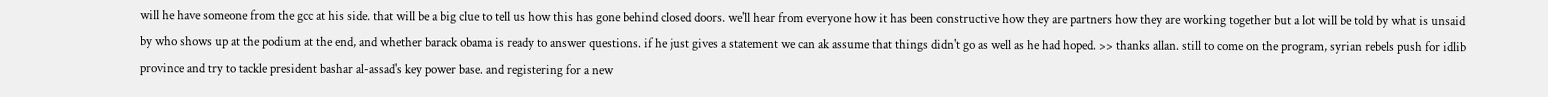will he have someone from the gcc at his side. that will be a big clue to tell us how this has gone behind closed doors. we'll hear from everyone how it has been constructive how they are partners how they are working together but a lot will be told by what is unsaid by who shows up at the podium at the end, and whether barack obama is ready to answer questions. if he just gives a statement we can ak assume that things didn't go as well as he had hoped. >> thanks allan. still to come on the program, syrian rebels push for idlib province and try to tackle president bashar al-assad's key power base. and registering for a new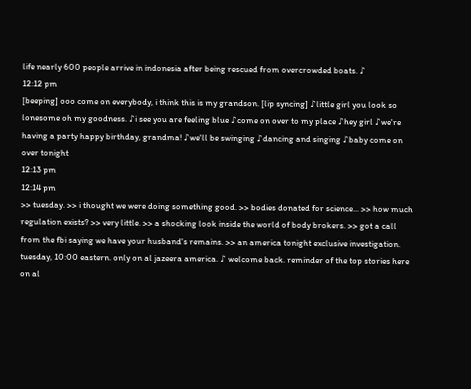life nearly 600 people arrive in indonesia after being rescued from overcrowded boats. ♪
12:12 pm
[beeping] ooo come on everybody, i think this is my grandson. [lip syncing] ♪little girl you look so lonesome oh my goodness. ♪i see you are feeling blue ♪come on over to my place ♪hey girl ♪we're having a party happy birthday, grandma! ♪we'll be swinging ♪dancing and singing ♪baby come on over tonight
12:13 pm
12:14 pm
>> tuesday. >> i thought we were doing something good. >> bodies donated for science... >> how much regulation exists? >> very little. >> a shocking look inside the world of body brokers. >> got a call from the fbi saying we have your husband's remains. >> an america tonight exclusive investigation. tuesday, 10:00 eastern. only on al jazeera america. ♪ welcome back. reminder of the top stories here on al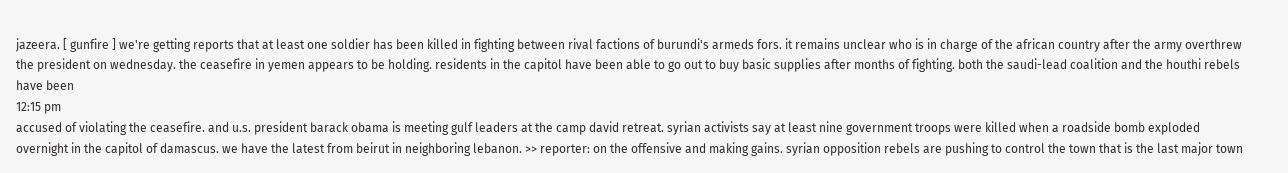jazeera. [ gunfire ] we're getting reports that at least one soldier has been killed in fighting between rival factions of burundi's armeds fors. it remains unclear who is in charge of the african country after the army overthrew the president on wednesday. the ceasefire in yemen appears to be holding. residents in the capitol have been able to go out to buy basic supplies after months of fighting. both the saudi-lead coalition and the houthi rebels have been
12:15 pm
accused of violating the ceasefire. and u.s. president barack obama is meeting gulf leaders at the camp david retreat. syrian activists say at least nine government troops were killed when a roadside bomb exploded overnight in the capitol of damascus. we have the latest from beirut in neighboring lebanon. >> reporter: on the offensive and making gains. syrian opposition rebels are pushing to control the town that is the last major town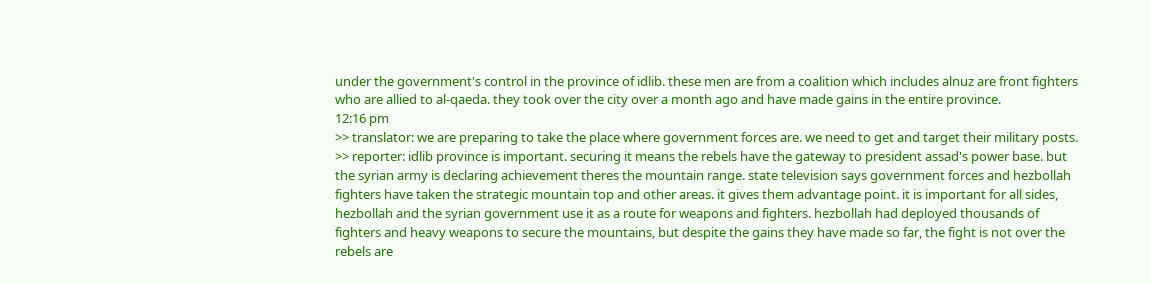under the government's control in the province of idlib. these men are from a coalition which includes alnuz are front fighters who are allied to al-qaeda. they took over the city over a month ago and have made gains in the entire province.
12:16 pm
>> translator: we are preparing to take the place where government forces are. we need to get and target their military posts. >> reporter: idlib province is important. securing it means the rebels have the gateway to president assad's power base. but the syrian army is declaring achievement theres the mountain range. state television says government forces and hezbollah fighters have taken the strategic mountain top and other areas. it gives them advantage point. it is important for all sides, hezbollah and the syrian government use it as a route for weapons and fighters. hezbollah had deployed thousands of fighters and heavy weapons to secure the mountains, but despite the gains they have made so far, the fight is not over the rebels are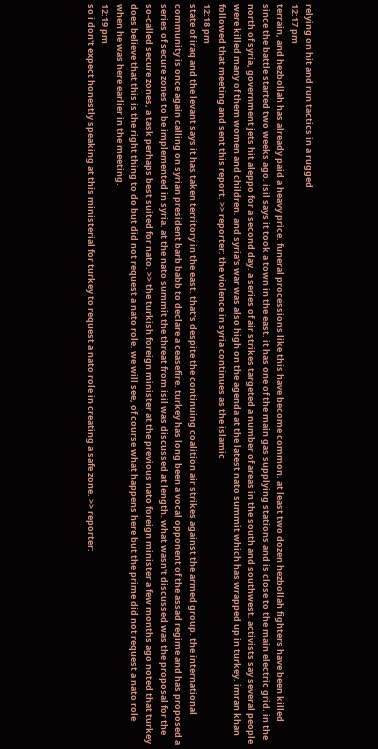relying on hit and run tactics in a rugged
12:17 pm
terrain, and hezbollah has already paid a heavy price. funeral processions like this have become common. at least two dozen hezbollah fighters have been killed since the battle started two weeks ago. isil says it took a town in the east. it has one of the main gas supplying stations and is close to the main electric grid. in the north of syria, government jets hit aleppo for a second day. a series of air strikes targeted a number of areas in the south and southwest. activists say several people were killed many of them women and children. and syria's war was also high on the agenda at the latest nato summit which has wrapped up in turkey. imran khan followed that meeting and sent this report. >> reporter: the violence in syria continues as the islamic
12:18 pm
state of iraq and the levant says it has taken territory in the east. that's despite the continuing coalition air strikes against the armed group. the international community is once again calling on syrian president barb babb to declare a ceasefire. turkey has long been a vocal opponent of the assad regime and has proposed a series of secure zones to be implemented in syria. at the nato summit the threat from isil was discussed at length. what wasn't discussed was the proposal for the so-called secure zones, a task perhaps best suited for nato. >> the turkish foreign minister at the previous nato foreign minister a few months ago noted that turkey does believe that this is the right thing to do but did not request a nato role. we will see, of course what happens here but the prime did not request a nato role when he was here earlier in the meeting.
12:19 pm
so i don't expect honestly speaking at this ministerial for turkey to request a nato role in creating a safe zone. >> reporter: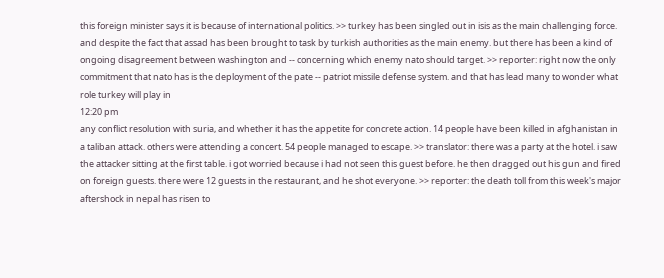this foreign minister says it is because of international politics. >> turkey has been singled out in isis as the main challenging force. and despite the fact that assad has been brought to task by turkish authorities as the main enemy. but there has been a kind of ongoing disagreement between washington and -- concerning which enemy nato should target. >> reporter: right now the only commitment that nato has is the deployment of the pate -- patriot missile defense system. and that has lead many to wonder what role turkey will play in
12:20 pm
any conflict resolution with suria, and whether it has the appetite for concrete action. 14 people have been killed in afghanistan in a taliban attack. others were attending a concert. 54 people managed to escape. >> translator: there was a party at the hotel. i saw the attacker sitting at the first table. i got worried because i had not seen this guest before. he then dragged out his gun and fired on foreign guests. there were 12 guests in the restaurant, and he shot everyone. >> reporter: the death toll from this week's major aftershock in nepal has risen to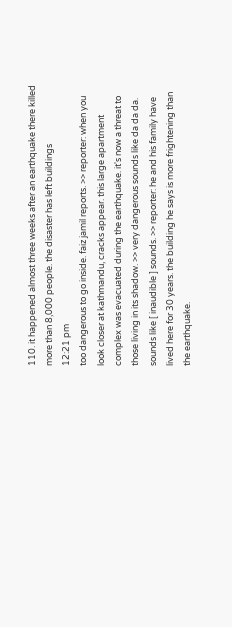110. it happened almost three weeks after an earthquake there killed more than 8,000 people. the disaster has left buildings
12:21 pm
too dangerous to go inside. faiz jamil reports. >> reporter: when you look closer at kathmandu, cracks appear. this large apartment complex was evacuated during the earthquake. it's now a threat to those living in its shadow. >> very dangerous sounds like da da da. sounds like [ inaudible ] sounds. >> reporter: he and his family have lived here for 30 years. the building he says is more frightening than the earthquake.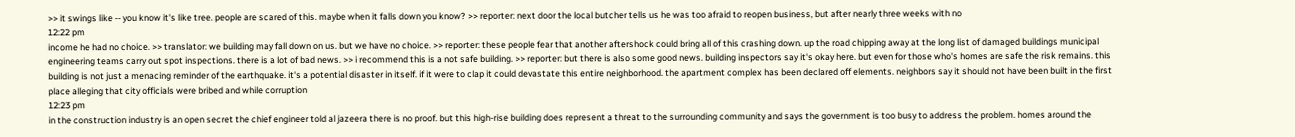>> it swings like -- you know it's like tree. people are scared of this. maybe when it falls down you know? >> reporter: next door the local butcher tells us he was too afraid to reopen business, but after nearly three weeks with no
12:22 pm
income he had no choice. >> translator: we building may fall down on us. but we have no choice. >> reporter: these people fear that another aftershock could bring all of this crashing down. up the road chipping away at the long list of damaged buildings municipal engineering teams carry out spot inspections. there is a lot of bad news. >> i recommend this is a not safe building. >> reporter: but there is also some good news. building inspectors say it's okay here. but even for those who's homes are safe the risk remains. this building is not just a menacing reminder of the earthquake. it's a potential disaster in itself. if it were to clap it could devastate this entire neighborhood. the apartment complex has been declared off elements. neighbors say it should not have been built in the first place alleging that city officials were bribed and while corruption
12:23 pm
in the construction industry is an open secret the chief engineer told al jazeera there is no proof. but this high-rise building does represent a threat to the surrounding community and says the government is too busy to address the problem. homes around the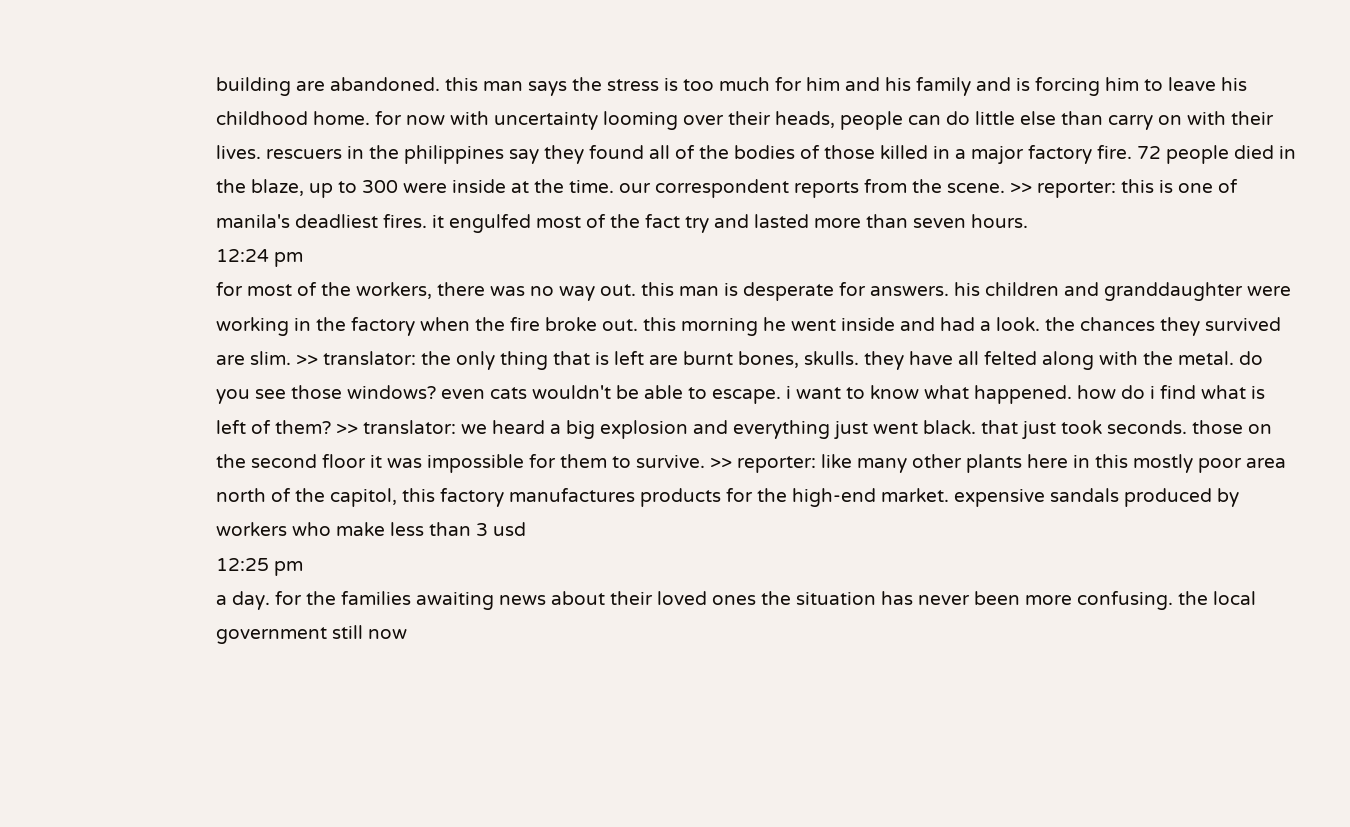building are abandoned. this man says the stress is too much for him and his family and is forcing him to leave his childhood home. for now with uncertainty looming over their heads, people can do little else than carry on with their lives. rescuers in the philippines say they found all of the bodies of those killed in a major factory fire. 72 people died in the blaze, up to 300 were inside at the time. our correspondent reports from the scene. >> reporter: this is one of manila's deadliest fires. it engulfed most of the fact try and lasted more than seven hours.
12:24 pm
for most of the workers, there was no way out. this man is desperate for answers. his children and granddaughter were working in the factory when the fire broke out. this morning he went inside and had a look. the chances they survived are slim. >> translator: the only thing that is left are burnt bones, skulls. they have all felted along with the metal. do you see those windows? even cats wouldn't be able to escape. i want to know what happened. how do i find what is left of them? >> translator: we heard a big explosion and everything just went black. that just took seconds. those on the second floor it was impossible for them to survive. >> reporter: like many other plants here in this mostly poor area north of the capitol, this factory manufactures products for the high-end market. expensive sandals produced by workers who make less than 3 usd
12:25 pm
a day. for the families awaiting news about their loved ones the situation has never been more confusing. the local government still now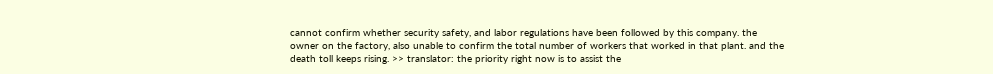cannot confirm whether security safety, and labor regulations have been followed by this company. the owner on the factory, also unable to confirm the total number of workers that worked in that plant. and the death toll keeps rising. >> translator: the priority right now is to assist the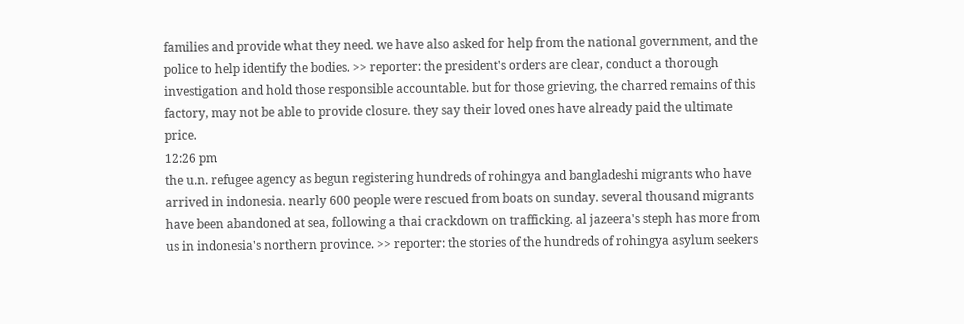families and provide what they need. we have also asked for help from the national government, and the police to help identify the bodies. >> reporter: the president's orders are clear, conduct a thorough investigation and hold those responsible accountable. but for those grieving, the charred remains of this factory, may not be able to provide closure. they say their loved ones have already paid the ultimate price.
12:26 pm
the u.n. refugee agency as begun registering hundreds of rohingya and bangladeshi migrants who have arrived in indonesia. nearly 600 people were rescued from boats on sunday. several thousand migrants have been abandoned at sea, following a thai crackdown on trafficking. al jazeera's steph has more from us in indonesia's northern province. >> reporter: the stories of the hundreds of rohingya asylum seekers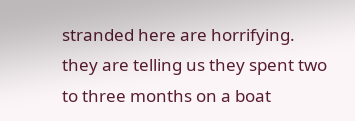stranded here are horrifying. they are telling us they spent two to three months on a boat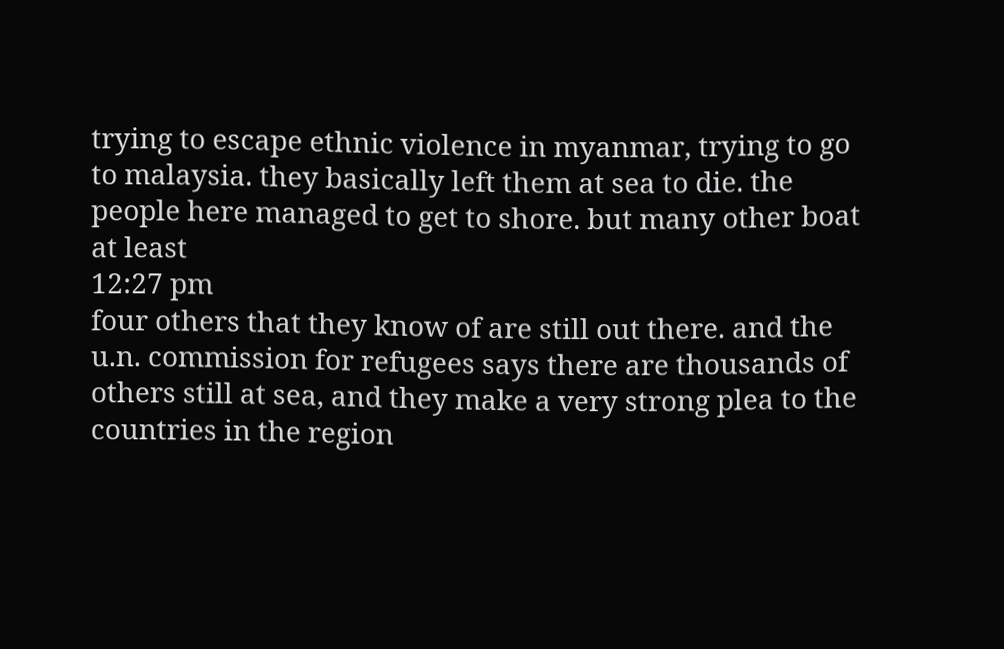trying to escape ethnic violence in myanmar, trying to go to malaysia. they basically left them at sea to die. the people here managed to get to shore. but many other boat at least
12:27 pm
four others that they know of are still out there. and the u.n. commission for refugees says there are thousands of others still at sea, and they make a very strong plea to the countries in the region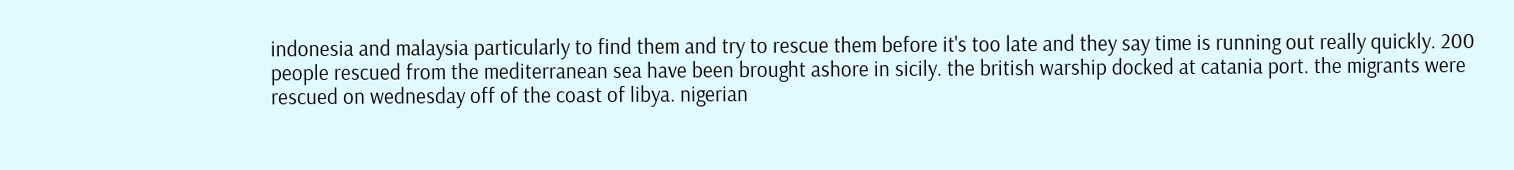indonesia and malaysia particularly to find them and try to rescue them before it's too late and they say time is running out really quickly. 200 people rescued from the mediterranean sea have been brought ashore in sicily. the british warship docked at catania port. the migrants were rescued on wednesday off of the coast of libya. nigerian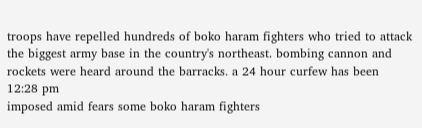troops have repelled hundreds of boko haram fighters who tried to attack the biggest army base in the country's northeast. bombing cannon and rockets were heard around the barracks. a 24 hour curfew has been
12:28 pm
imposed amid fears some boko haram fighters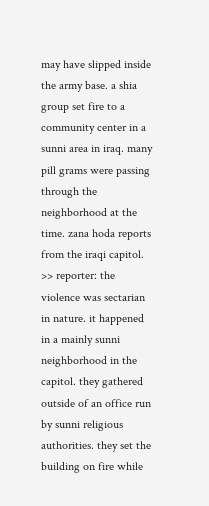may have slipped inside the army base. a shia group set fire to a community center in a sunni area in iraq. many pill grams were passing through the neighborhood at the time. zana hoda reports from the iraqi capitol. >> reporter: the violence was sectarian in nature. it happened in a mainly sunni neighborhood in the capitol. they gathered outside of an office run by sunni religious authorities. they set the building on fire while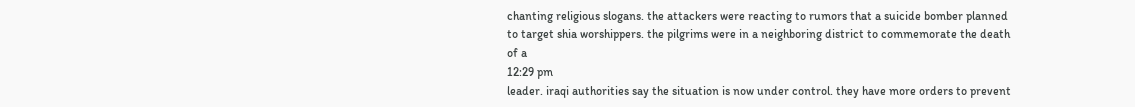chanting religious slogans. the attackers were reacting to rumors that a suicide bomber planned to target shia worshippers. the pilgrims were in a neighboring district to commemorate the death of a
12:29 pm
leader. iraqi authorities say the situation is now under control. they have more orders to prevent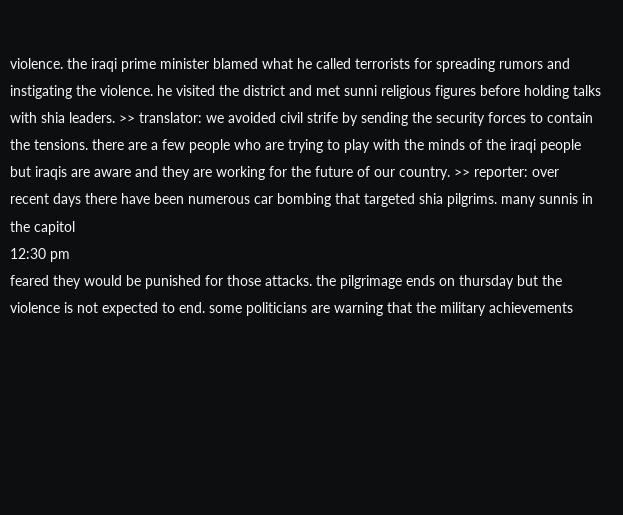violence. the iraqi prime minister blamed what he called terrorists for spreading rumors and instigating the violence. he visited the district and met sunni religious figures before holding talks with shia leaders. >> translator: we avoided civil strife by sending the security forces to contain the tensions. there are a few people who are trying to play with the minds of the iraqi people but iraqis are aware and they are working for the future of our country. >> reporter: over recent days there have been numerous car bombing that targeted shia pilgrims. many sunnis in the capitol
12:30 pm
feared they would be punished for those attacks. the pilgrimage ends on thursday but the violence is not expected to end. some politicians are warning that the military achievements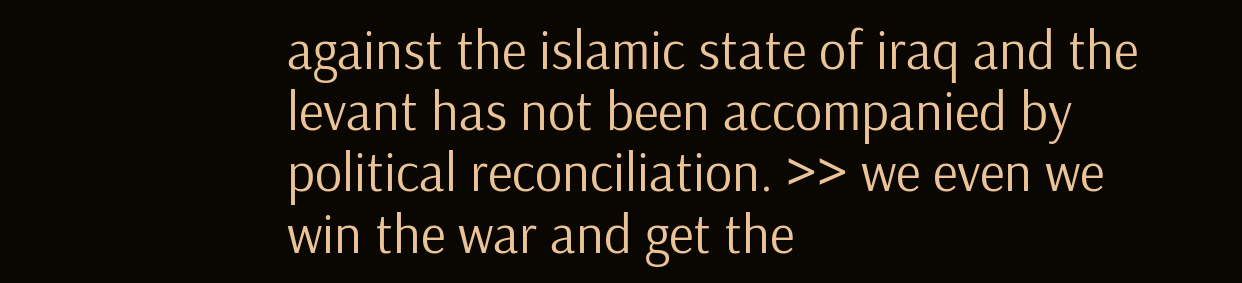against the islamic state of iraq and the levant has not been accompanied by political reconciliation. >> we even we win the war and get the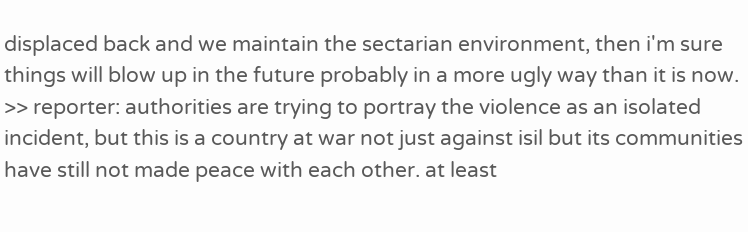displaced back and we maintain the sectarian environment, then i'm sure things will blow up in the future probably in a more ugly way than it is now. >> reporter: authorities are trying to portray the violence as an isolated incident, but this is a country at war not just against isil but its communities have still not made peace with each other. at least